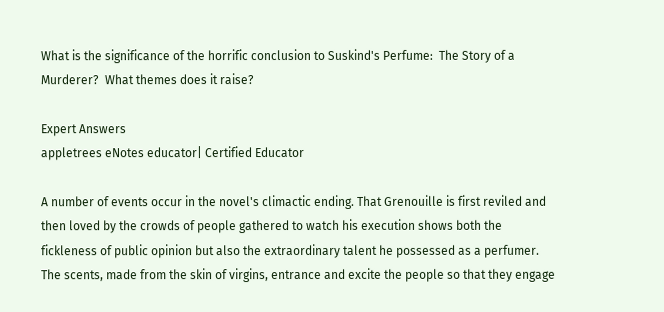What is the significance of the horrific conclusion to Suskind's Perfume:  The Story of a Murderer?  What themes does it raise?

Expert Answers
appletrees eNotes educator| Certified Educator

A number of events occur in the novel's climactic ending. That Grenouille is first reviled and then loved by the crowds of people gathered to watch his execution shows both the fickleness of public opinion but also the extraordinary talent he possessed as a perfumer. The scents, made from the skin of virgins, entrance and excite the people so that they engage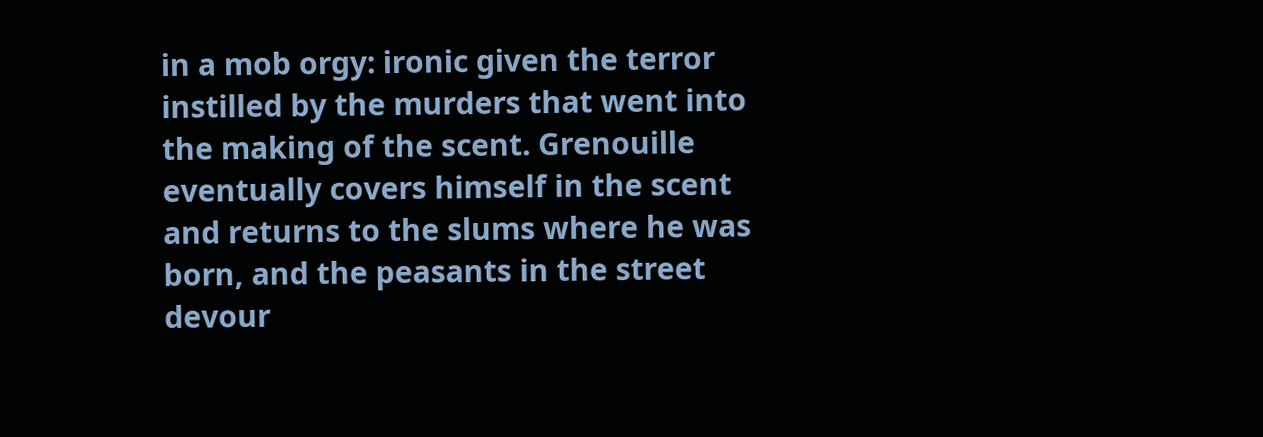in a mob orgy: ironic given the terror instilled by the murders that went into the making of the scent. Grenouille eventually covers himself in the scent and returns to the slums where he was born, and the peasants in the street devour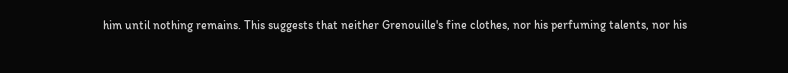him until nothing remains. This suggests that neither Grenouille's fine clothes, nor his perfuming talents, nor his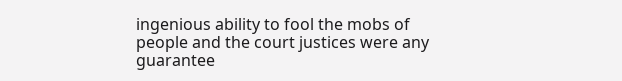ingenious ability to fool the mobs of people and the court justices were any guarantee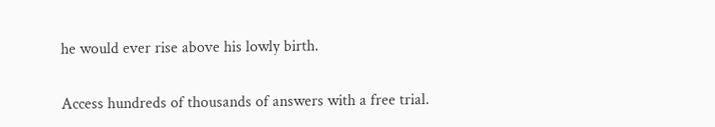he would ever rise above his lowly birth.

Access hundreds of thousands of answers with a free trial.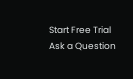Start Free Trial
Ask a Question